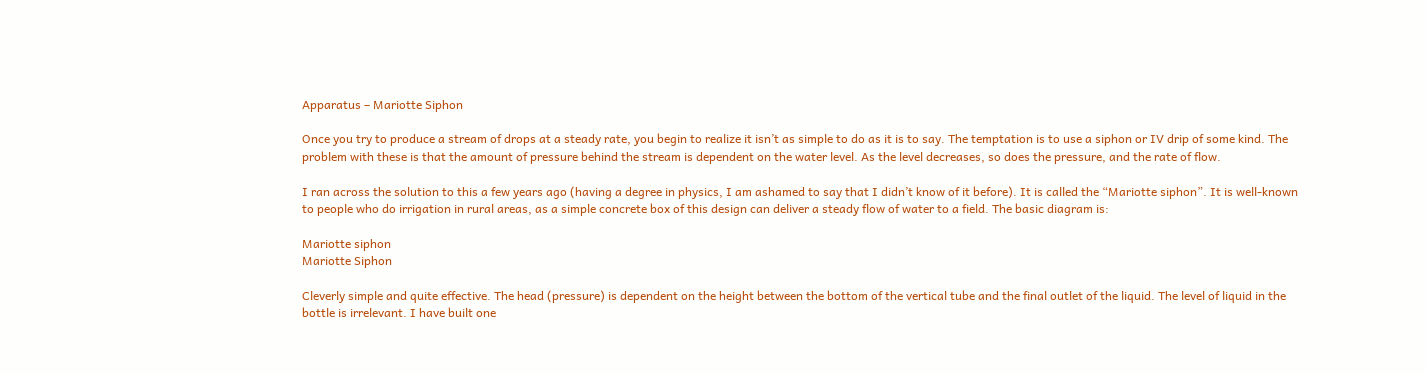Apparatus – Mariotte Siphon

Once you try to produce a stream of drops at a steady rate, you begin to realize it isn’t as simple to do as it is to say. The temptation is to use a siphon or IV drip of some kind. The problem with these is that the amount of pressure behind the stream is dependent on the water level. As the level decreases, so does the pressure, and the rate of flow.

I ran across the solution to this a few years ago (having a degree in physics, I am ashamed to say that I didn’t know of it before). It is called the “Mariotte siphon”. It is well-known to people who do irrigation in rural areas, as a simple concrete box of this design can deliver a steady flow of water to a field. The basic diagram is:

Mariotte siphon
Mariotte Siphon

Cleverly simple and quite effective. The head (pressure) is dependent on the height between the bottom of the vertical tube and the final outlet of the liquid. The level of liquid in the bottle is irrelevant. I have built one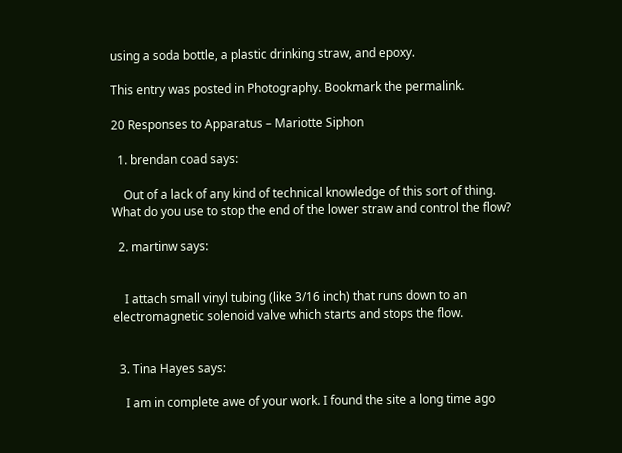using a soda bottle, a plastic drinking straw, and epoxy.

This entry was posted in Photography. Bookmark the permalink.

20 Responses to Apparatus – Mariotte Siphon

  1. brendan coad says:

    Out of a lack of any kind of technical knowledge of this sort of thing. What do you use to stop the end of the lower straw and control the flow?

  2. martinw says:


    I attach small vinyl tubing (like 3/16 inch) that runs down to an electromagnetic solenoid valve which starts and stops the flow.


  3. Tina Hayes says:

    I am in complete awe of your work. I found the site a long time ago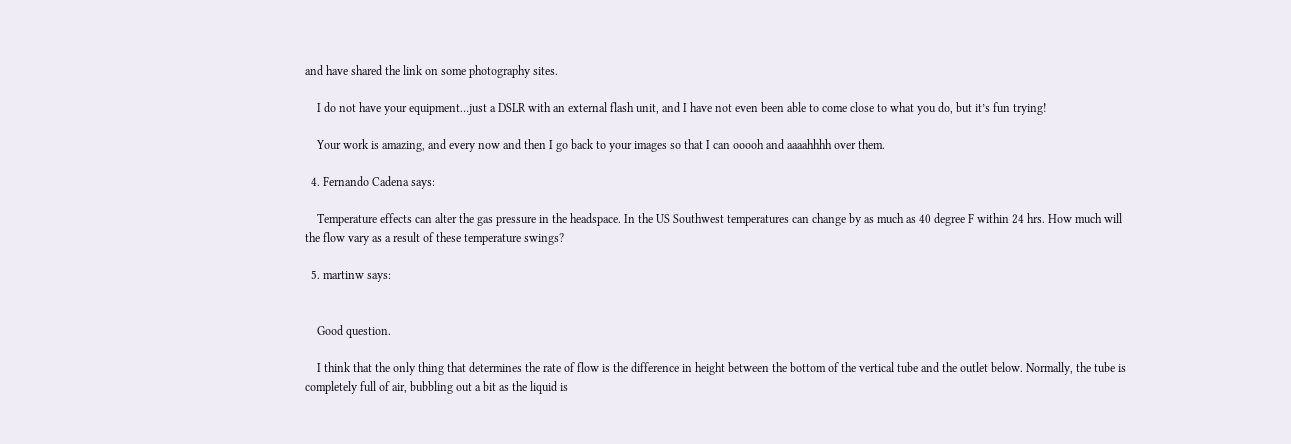and have shared the link on some photography sites.

    I do not have your equipment…just a DSLR with an external flash unit, and I have not even been able to come close to what you do, but it’s fun trying!

    Your work is amazing, and every now and then I go back to your images so that I can ooooh and aaaahhhh over them.

  4. Fernando Cadena says:

    Temperature effects can alter the gas pressure in the headspace. In the US Southwest temperatures can change by as much as 40 degree F within 24 hrs. How much will the flow vary as a result of these temperature swings?

  5. martinw says:


    Good question.

    I think that the only thing that determines the rate of flow is the difference in height between the bottom of the vertical tube and the outlet below. Normally, the tube is completely full of air, bubbling out a bit as the liquid is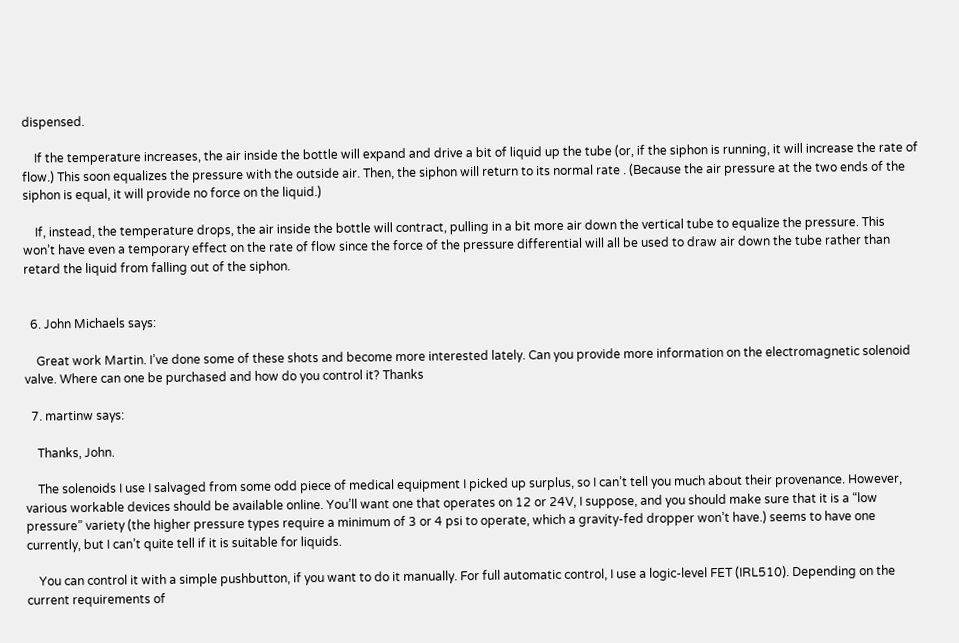dispensed.

    If the temperature increases, the air inside the bottle will expand and drive a bit of liquid up the tube (or, if the siphon is running, it will increase the rate of flow.) This soon equalizes the pressure with the outside air. Then, the siphon will return to its normal rate . (Because the air pressure at the two ends of the siphon is equal, it will provide no force on the liquid.)

    If, instead, the temperature drops, the air inside the bottle will contract, pulling in a bit more air down the vertical tube to equalize the pressure. This won’t have even a temporary effect on the rate of flow since the force of the pressure differential will all be used to draw air down the tube rather than retard the liquid from falling out of the siphon.


  6. John Michaels says:

    Great work Martin. I’ve done some of these shots and become more interested lately. Can you provide more information on the electromagnetic solenoid valve. Where can one be purchased and how do you control it? Thanks

  7. martinw says:

    Thanks, John.

    The solenoids I use I salvaged from some odd piece of medical equipment I picked up surplus, so I can’t tell you much about their provenance. However, various workable devices should be available online. You’ll want one that operates on 12 or 24V, I suppose, and you should make sure that it is a “low pressure” variety (the higher pressure types require a minimum of 3 or 4 psi to operate, which a gravity-fed dropper won’t have.) seems to have one currently, but I can’t quite tell if it is suitable for liquids.

    You can control it with a simple pushbutton, if you want to do it manually. For full automatic control, I use a logic-level FET (IRL510). Depending on the current requirements of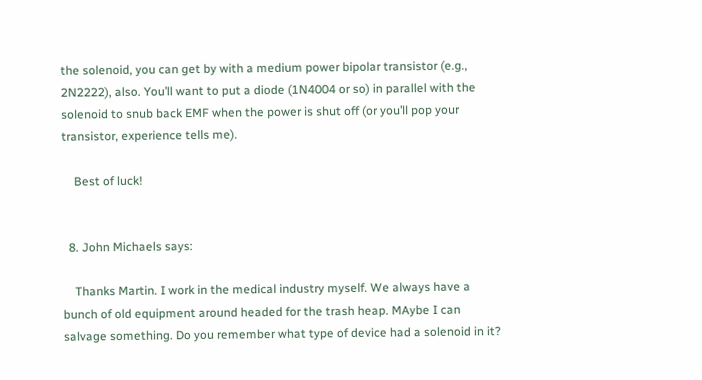the solenoid, you can get by with a medium power bipolar transistor (e.g., 2N2222), also. You’ll want to put a diode (1N4004 or so) in parallel with the solenoid to snub back EMF when the power is shut off (or you’ll pop your transistor, experience tells me).

    Best of luck!


  8. John Michaels says:

    Thanks Martin. I work in the medical industry myself. We always have a bunch of old equipment around headed for the trash heap. MAybe I can salvage something. Do you remember what type of device had a solenoid in it?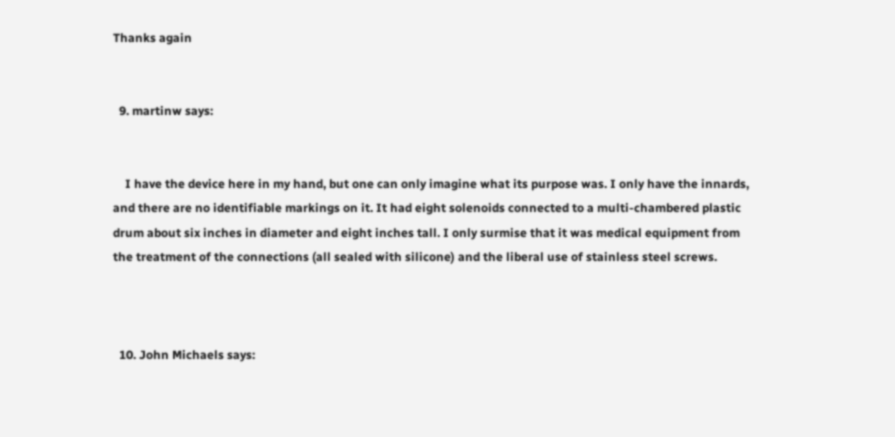Thanks again


  9. martinw says:


    I have the device here in my hand, but one can only imagine what its purpose was. I only have the innards, and there are no identifiable markings on it. It had eight solenoids connected to a multi-chambered plastic drum about six inches in diameter and eight inches tall. I only surmise that it was medical equipment from the treatment of the connections (all sealed with silicone) and the liberal use of stainless steel screws.



  10. John Michaels says: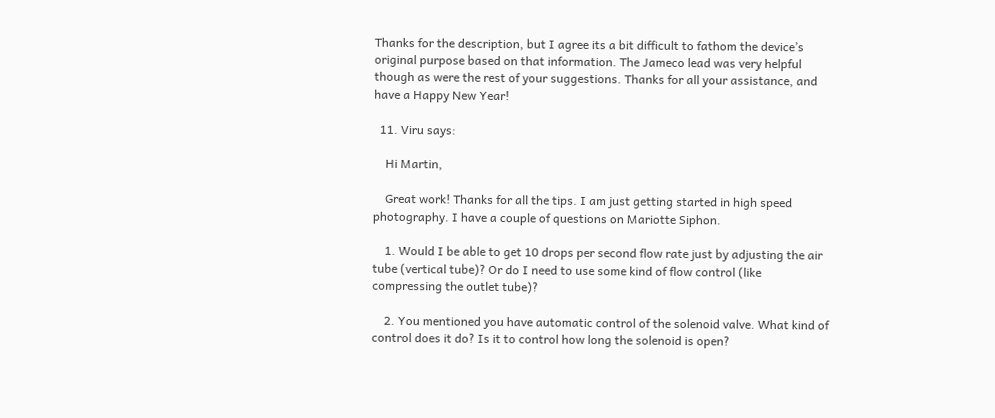Thanks for the description, but I agree its a bit difficult to fathom the device’s original purpose based on that information. The Jameco lead was very helpful though as were the rest of your suggestions. Thanks for all your assistance, and have a Happy New Year!

  11. Viru says:

    Hi Martin,

    Great work! Thanks for all the tips. I am just getting started in high speed photography. I have a couple of questions on Mariotte Siphon.

    1. Would I be able to get 10 drops per second flow rate just by adjusting the air tube (vertical tube)? Or do I need to use some kind of flow control (like compressing the outlet tube)?

    2. You mentioned you have automatic control of the solenoid valve. What kind of control does it do? Is it to control how long the solenoid is open?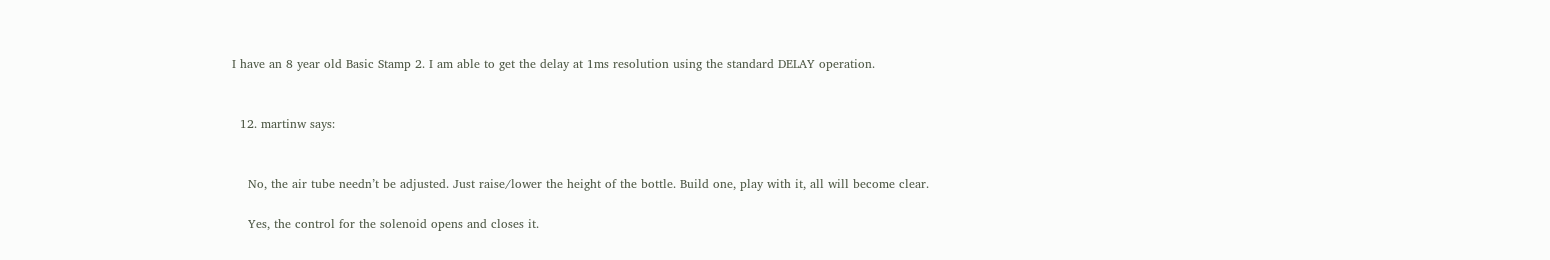I have an 8 year old Basic Stamp 2. I am able to get the delay at 1ms resolution using the standard DELAY operation.


  12. martinw says:


    No, the air tube needn’t be adjusted. Just raise/lower the height of the bottle. Build one, play with it, all will become clear.

    Yes, the control for the solenoid opens and closes it.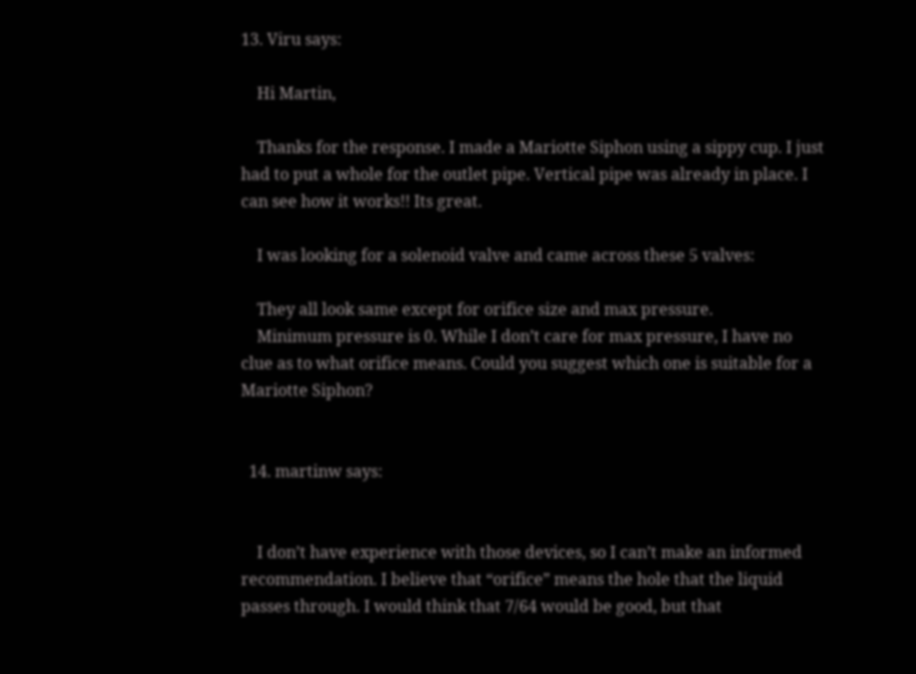13. Viru says:

    Hi Martin,

    Thanks for the response. I made a Mariotte Siphon using a sippy cup. I just had to put a whole for the outlet pipe. Vertical pipe was already in place. I can see how it works!! Its great.

    I was looking for a solenoid valve and came across these 5 valves:

    They all look same except for orifice size and max pressure.
    Minimum pressure is 0. While I don’t care for max pressure, I have no clue as to what orifice means. Could you suggest which one is suitable for a Mariotte Siphon?


  14. martinw says:


    I don’t have experience with those devices, so I can’t make an informed recommendation. I believe that “orifice” means the hole that the liquid passes through. I would think that 7/64 would be good, but that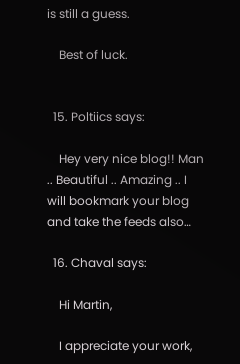is still a guess.

    Best of luck.


  15. Poltiics says:

    Hey very nice blog!! Man .. Beautiful .. Amazing .. I will bookmark your blog and take the feeds also…

  16. Chaval says:

    Hi Martin,

    I appreciate your work,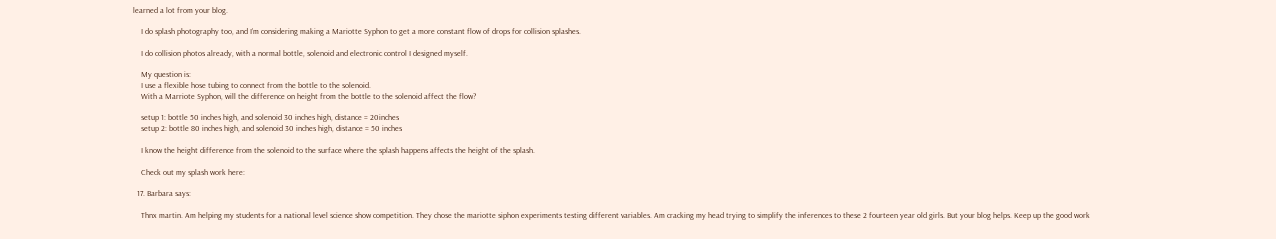learned a lot from your blog.

    I do splash photography too, and I’m considering making a Mariotte Syphon to get a more constant flow of drops for collision splashes.

    I do collision photos already, with a normal bottle, solenoid and electronic control I designed myself.

    My question is:
    I use a flexible hose tubing to connect from the bottle to the solenoid.
    With a Marriote Syphon, will the difference on height from the bottle to the solenoid affect the flow?

    setup 1: bottle 50 inches high, and solenoid 30 inches high, distance = 20inches
    setup 2: bottle 80 inches high, and solenoid 30 inches high, distance = 50 inches

    I know the height difference from the solenoid to the surface where the splash happens affects the height of the splash.

    Check out my splash work here:

  17. Barbara says:

    Thnx martin. Am helping my students for a national level science show competition. They chose the mariotte siphon experiments testing different variables. Am cracking my head trying to simplify the inferences to these 2 fourteen year old girls. But your blog helps. Keep up the good work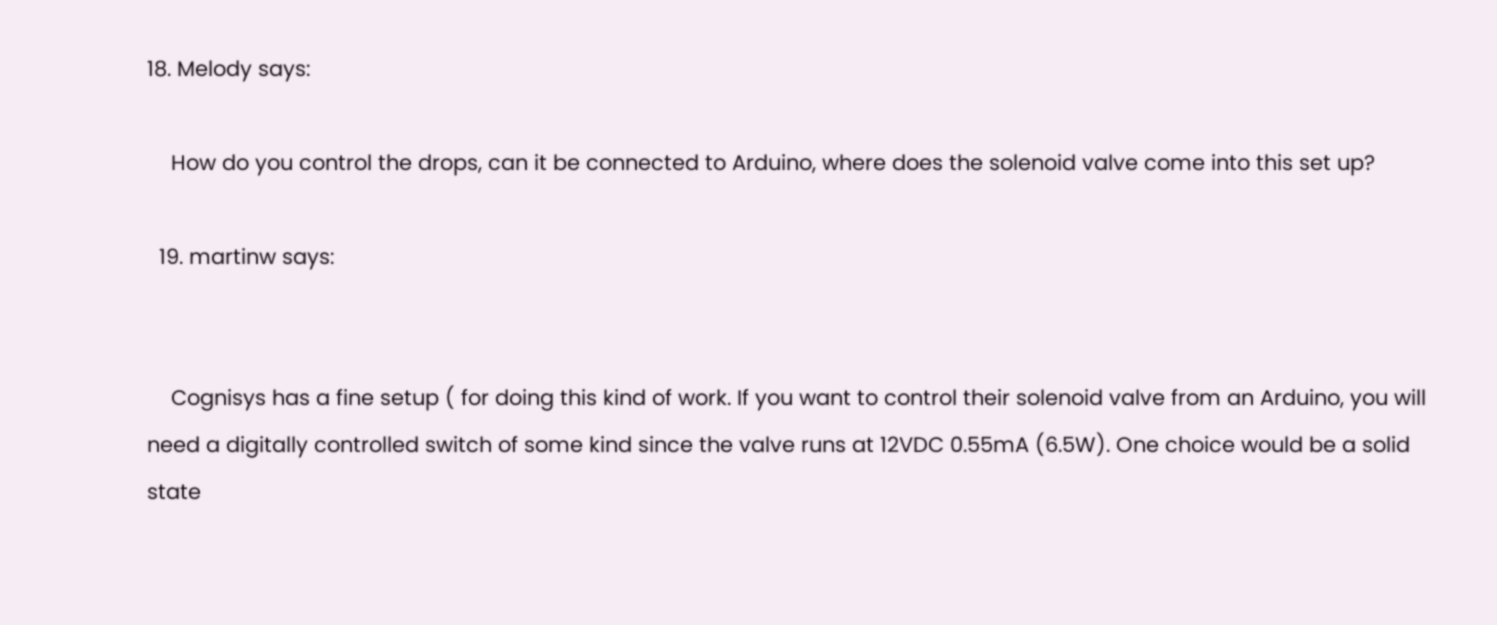18. Melody says:

    How do you control the drops, can it be connected to Arduino, where does the solenoid valve come into this set up?

  19. martinw says:


    Cognisys has a fine setup ( for doing this kind of work. If you want to control their solenoid valve from an Arduino, you will need a digitally controlled switch of some kind since the valve runs at 12VDC 0.55mA (6.5W). One choice would be a solid state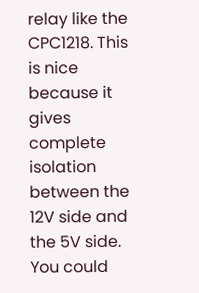relay like the CPC1218. This is nice because it gives complete isolation between the 12V side and the 5V side. You could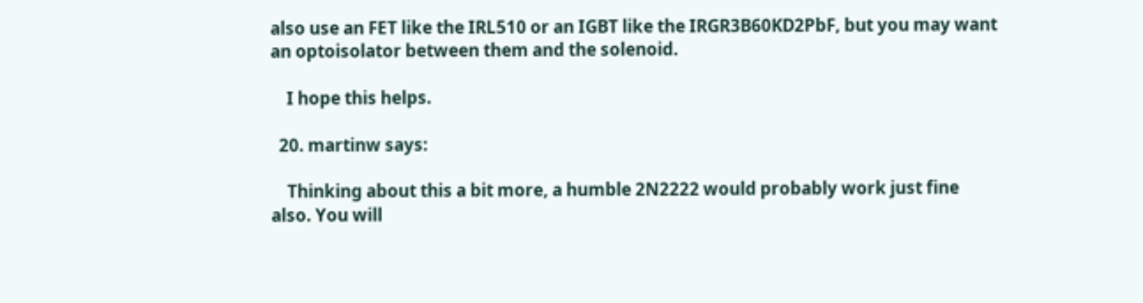also use an FET like the IRL510 or an IGBT like the IRGR3B60KD2PbF, but you may want an optoisolator between them and the solenoid.

    I hope this helps.

  20. martinw says:

    Thinking about this a bit more, a humble 2N2222 would probably work just fine also. You will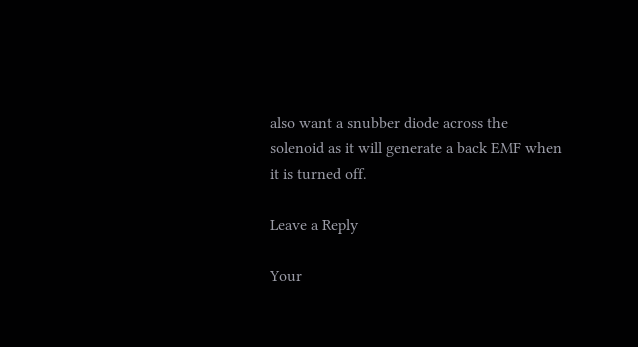also want a snubber diode across the solenoid as it will generate a back EMF when it is turned off.

Leave a Reply

Your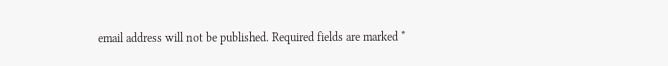email address will not be published. Required fields are marked *